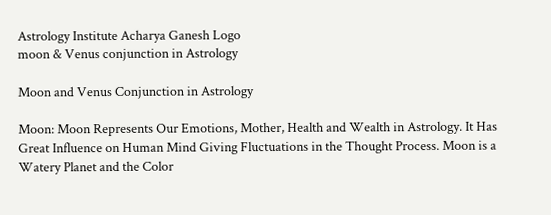Astrology Institute Acharya Ganesh Logo
moon & Venus conjunction in Astrology

Moon and Venus Conjunction in Astrology

Moon: Moon Represents Our Emotions, Mother, Health and Wealth in Astrology. It Has Great Influence on Human Mind Giving Fluctuations in the Thought Process. Moon is a Watery Planet and the Color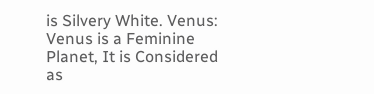is Silvery White. Venus: Venus is a Feminine Planet, It is Considered as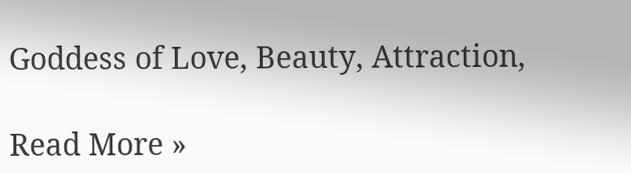Goddess of Love, Beauty, Attraction,

Read More »